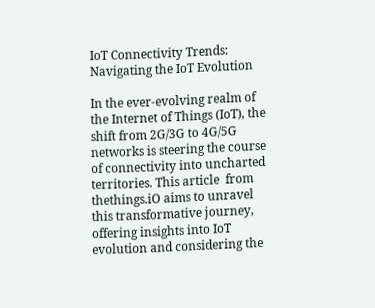IoT Connectivity Trends: Navigating the IoT Evolution

In the ever-evolving realm of the Internet of Things (IoT), the shift from 2G/3G to 4G/5G networks is steering the course of connectivity into uncharted territories. This article  from thethings.iO aims to unravel this transformative journey, offering insights into IoT evolution and considering the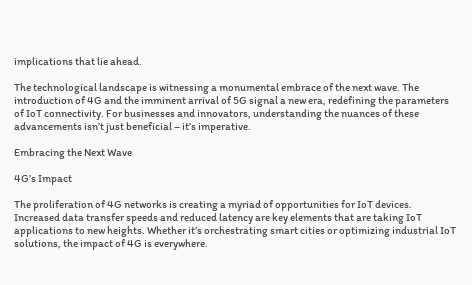implications that lie ahead.

The technological landscape is witnessing a monumental embrace of the next wave. The introduction of 4G and the imminent arrival of 5G signal a new era, redefining the parameters of IoT connectivity. For businesses and innovators, understanding the nuances of these advancements isn’t just beneficial – it’s imperative.

Embracing the Next Wave

4G’s Impact

The proliferation of 4G networks is creating a myriad of opportunities for IoT devices. Increased data transfer speeds and reduced latency are key elements that are taking IoT applications to new heights. Whether it’s orchestrating smart cities or optimizing industrial IoT solutions, the impact of 4G is everywhere.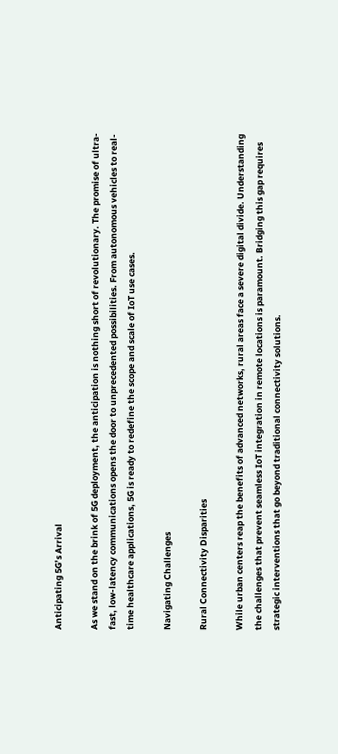Anticipating 5G’s Arrival

As we stand on the brink of 5G deployment, the anticipation is nothing short of revolutionary. The promise of ultra-fast, low-latency communications opens the door to unprecedented possibilities. From autonomous vehicles to real-time healthcare applications, 5G is ready to redefine the scope and scale of IoT use cases.

Navigating Challenges

Rural Connectivity Disparities

While urban centers reap the benefits of advanced networks, rural areas face a severe digital divide. Understanding the challenges that prevent seamless IoT integration in remote locations is paramount. Bridging this gap requires strategic interventions that go beyond traditional connectivity solutions.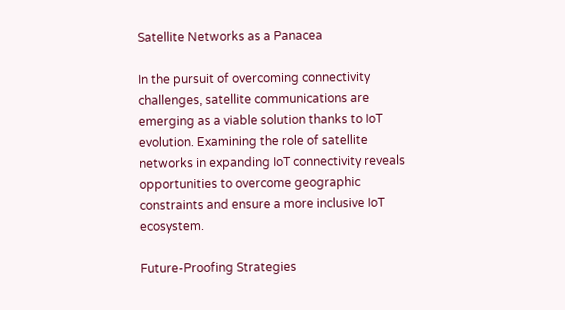Satellite Networks as a Panacea

In the pursuit of overcoming connectivity challenges, satellite communications are emerging as a viable solution thanks to IoT evolution. Examining the role of satellite networks in expanding IoT connectivity reveals opportunities to overcome geographic constraints and ensure a more inclusive IoT ecosystem.

Future-Proofing Strategies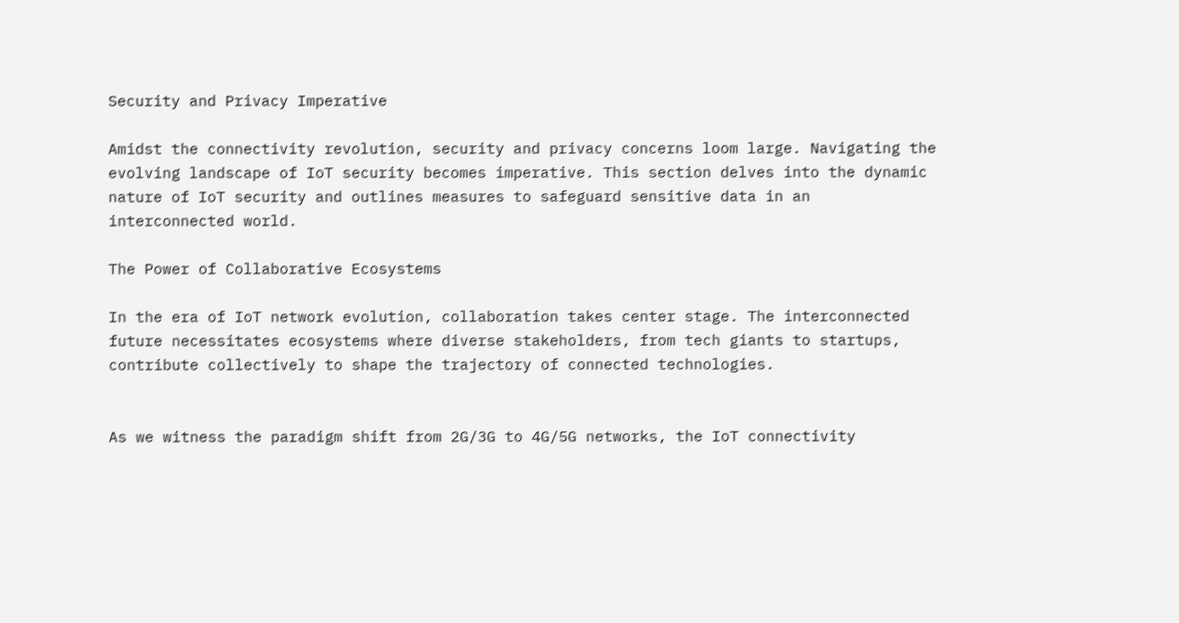Security and Privacy Imperative

Amidst the connectivity revolution, security and privacy concerns loom large. Navigating the evolving landscape of IoT security becomes imperative. This section delves into the dynamic nature of IoT security and outlines measures to safeguard sensitive data in an interconnected world.

The Power of Collaborative Ecosystems

In the era of IoT network evolution, collaboration takes center stage. The interconnected future necessitates ecosystems where diverse stakeholders, from tech giants to startups, contribute collectively to shape the trajectory of connected technologies.


As we witness the paradigm shift from 2G/3G to 4G/5G networks, the IoT connectivity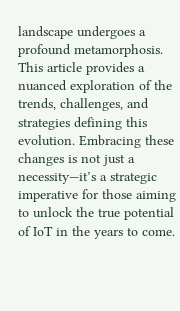landscape undergoes a profound metamorphosis. This article provides a nuanced exploration of the trends, challenges, and strategies defining this evolution. Embracing these changes is not just a necessity—it’s a strategic imperative for those aiming to unlock the true potential of IoT in the years to come.